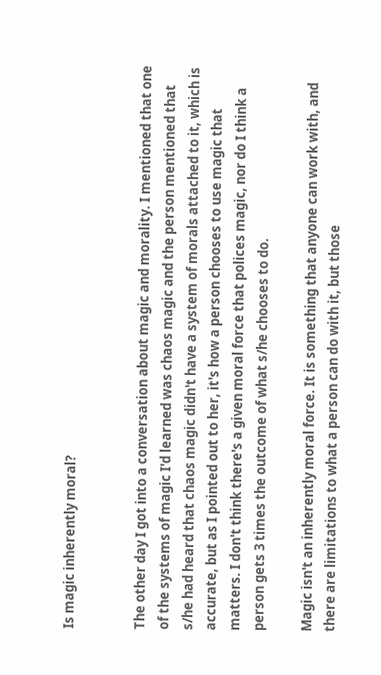Is magic inherently moral?


The other day I got into a conversation about magic and morality. I mentioned that one of the systems of magic I'd learned was chaos magic and the person mentioned that s/he had heard that chaos magic didn't have a system of morals attached to it, which is accurate, but as I pointed out to her, it's how a person chooses to use magic that matters. I don't think there's a given moral force that polices magic, nor do I think a person gets 3 times the outcome of what s/he chooses to do.

Magic isn't an inherently moral force. It is something that anyone can work with, and there are limitations to what a person can do with it, but those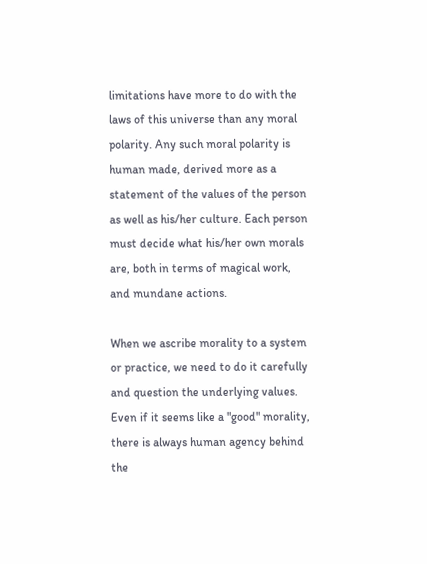limitations have more to do with the laws of this universe than any moral polarity. Any such moral polarity is human made, derived more as a statement of the values of the person as well as his/her culture. Each person must decide what his/her own morals are, both in terms of magical work, and mundane actions.

When we ascribe morality to a system or practice, we need to do it carefully and question the underlying values. Even if it seems like a "good" morality, there is always human agency behind the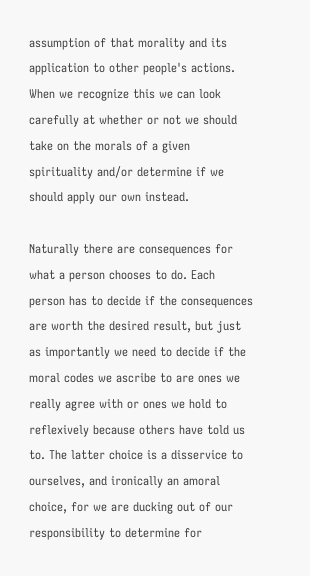assumption of that morality and its application to other people's actions. When we recognize this we can look carefully at whether or not we should take on the morals of a given spirituality and/or determine if we should apply our own instead.

Naturally there are consequences for what a person chooses to do. Each person has to decide if the consequences are worth the desired result, but just as importantly we need to decide if the moral codes we ascribe to are ones we really agree with or ones we hold to reflexively because others have told us to. The latter choice is a disservice to ourselves, and ironically an amoral choice, for we are ducking out of our responsibility to determine for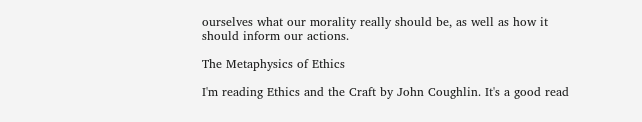ourselves what our morality really should be, as well as how it should inform our actions.

The Metaphysics of Ethics

I'm reading Ethics and the Craft by John Coughlin. It's a good read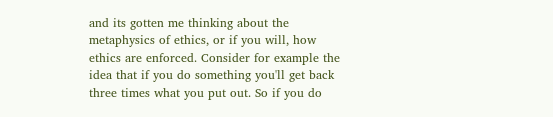and its gotten me thinking about the metaphysics of ethics, or if you will, how ethics are enforced. Consider for example the idea that if you do something you'll get back three times what you put out. So if you do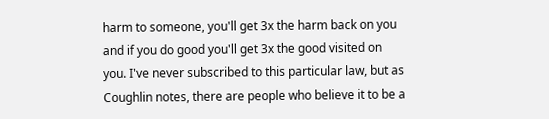harm to someone, you'll get 3x the harm back on you and if you do good you'll get 3x the good visited on you. I've never subscribed to this particular law, but as Coughlin notes, there are people who believe it to be a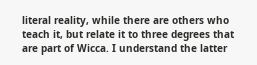literal reality, while there are others who teach it, but relate it to three degrees that are part of Wicca. I understand the latter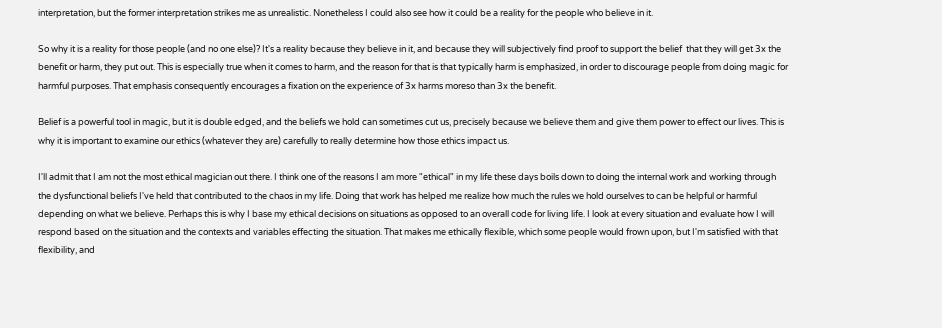interpretation, but the former interpretation strikes me as unrealistic. Nonetheless I could also see how it could be a reality for the people who believe in it.

So why it is a reality for those people (and no one else)? It's a reality because they believe in it, and because they will subjectively find proof to support the belief  that they will get 3x the benefit or harm, they put out. This is especially true when it comes to harm, and the reason for that is that typically harm is emphasized, in order to discourage people from doing magic for harmful purposes. That emphasis consequently encourages a fixation on the experience of 3x harms moreso than 3x the benefit.

Belief is a powerful tool in magic, but it is double edged, and the beliefs we hold can sometimes cut us, precisely because we believe them and give them power to effect our lives. This is why it is important to examine our ethics (whatever they are) carefully to really determine how those ethics impact us.

I'll admit that I am not the most ethical magician out there. I think one of the reasons I am more "ethical" in my life these days boils down to doing the internal work and working through the dysfunctional beliefs I've held that contributed to the chaos in my life. Doing that work has helped me realize how much the rules we hold ourselves to can be helpful or harmful depending on what we believe. Perhaps this is why I base my ethical decisions on situations as opposed to an overall code for living life. I look at every situation and evaluate how I will respond based on the situation and the contexts and variables effecting the situation. That makes me ethically flexible, which some people would frown upon, but I'm satisfied with that flexibility, and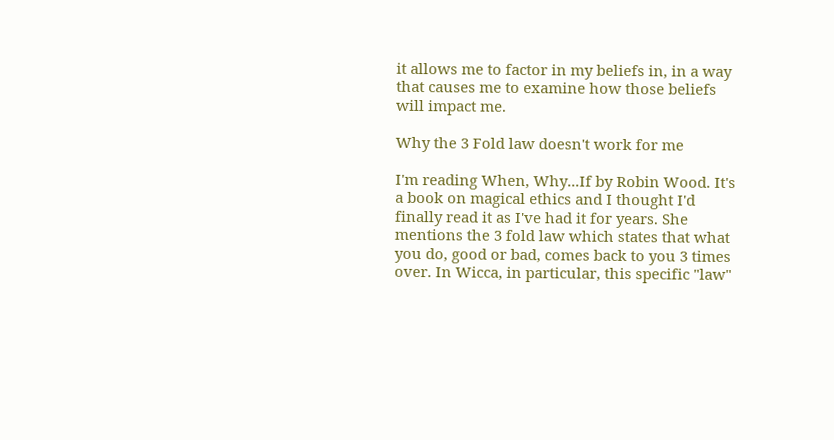it allows me to factor in my beliefs in, in a way that causes me to examine how those beliefs will impact me.

Why the 3 Fold law doesn't work for me

I'm reading When, Why...If by Robin Wood. It's a book on magical ethics and I thought I'd finally read it as I've had it for years. She mentions the 3 fold law which states that what you do, good or bad, comes back to you 3 times over. In Wicca, in particular, this specific "law"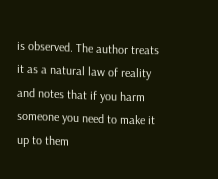is observed. The author treats it as a natural law of reality and notes that if you harm someone you need to make it up to them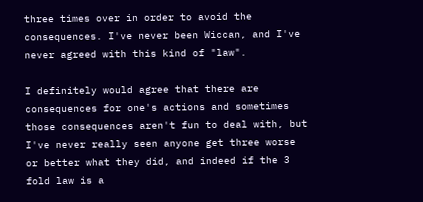three times over in order to avoid the consequences. I've never been Wiccan, and I've never agreed with this kind of "law".

I definitely would agree that there are consequences for one's actions and sometimes those consequences aren't fun to deal with, but I've never really seen anyone get three worse or better what they did, and indeed if the 3 fold law is a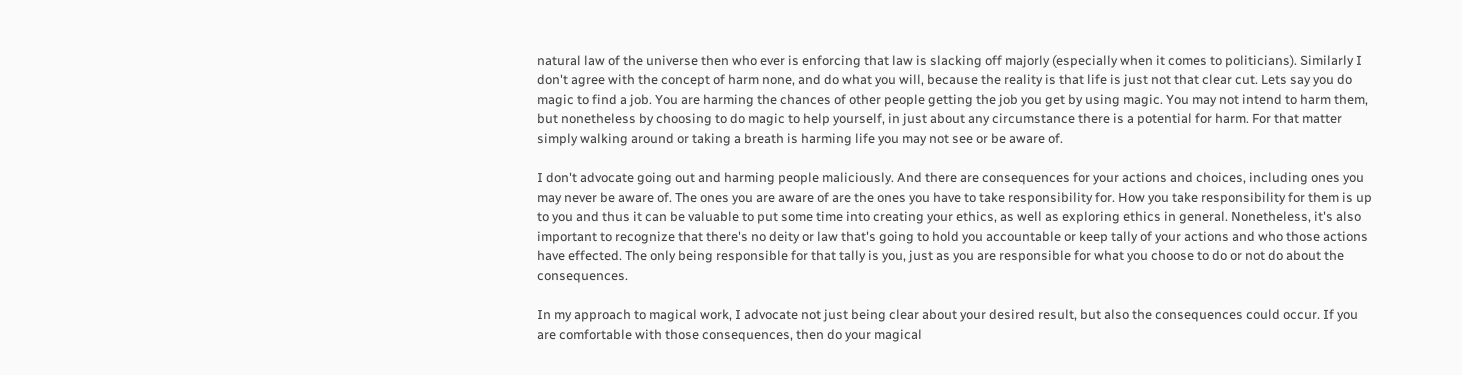natural law of the universe then who ever is enforcing that law is slacking off majorly (especially when it comes to politicians). Similarly I don't agree with the concept of harm none, and do what you will, because the reality is that life is just not that clear cut. Lets say you do magic to find a job. You are harming the chances of other people getting the job you get by using magic. You may not intend to harm them, but nonetheless by choosing to do magic to help yourself, in just about any circumstance there is a potential for harm. For that matter simply walking around or taking a breath is harming life you may not see or be aware of.

I don't advocate going out and harming people maliciously. And there are consequences for your actions and choices, including ones you may never be aware of. The ones you are aware of are the ones you have to take responsibility for. How you take responsibility for them is up to you and thus it can be valuable to put some time into creating your ethics, as well as exploring ethics in general. Nonetheless, it's also important to recognize that there's no deity or law that's going to hold you accountable or keep tally of your actions and who those actions have effected. The only being responsible for that tally is you, just as you are responsible for what you choose to do or not do about the consequences.

In my approach to magical work, I advocate not just being clear about your desired result, but also the consequences could occur. If you are comfortable with those consequences, then do your magical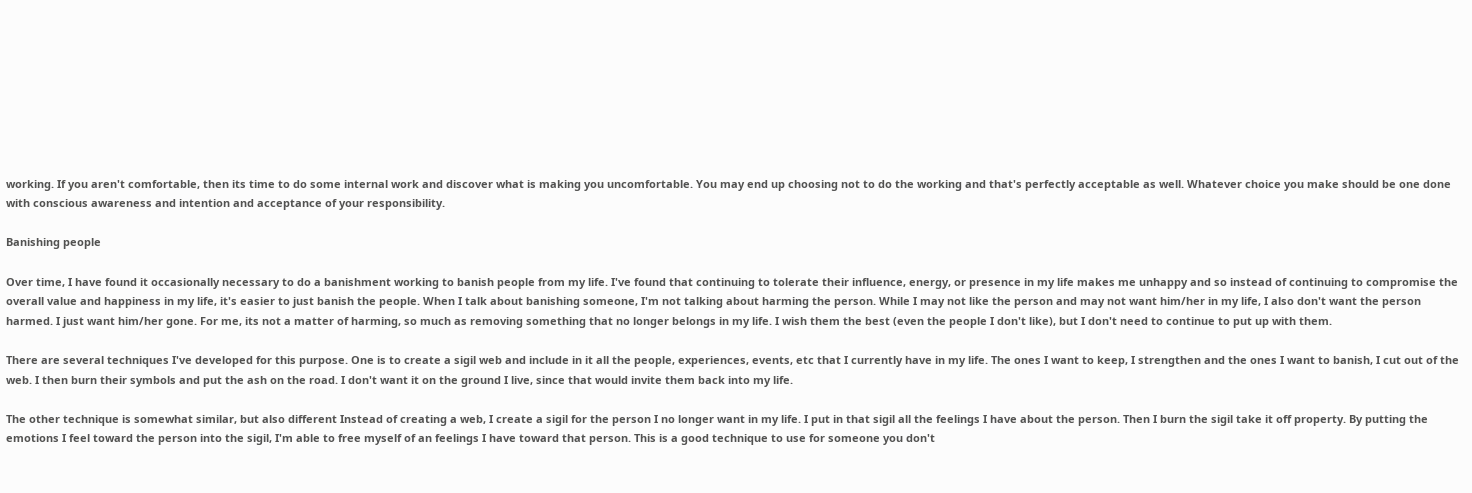working. If you aren't comfortable, then its time to do some internal work and discover what is making you uncomfortable. You may end up choosing not to do the working and that's perfectly acceptable as well. Whatever choice you make should be one done with conscious awareness and intention and acceptance of your responsibility.

Banishing people

Over time, I have found it occasionally necessary to do a banishment working to banish people from my life. I've found that continuing to tolerate their influence, energy, or presence in my life makes me unhappy and so instead of continuing to compromise the overall value and happiness in my life, it's easier to just banish the people. When I talk about banishing someone, I'm not talking about harming the person. While I may not like the person and may not want him/her in my life, I also don't want the person harmed. I just want him/her gone. For me, its not a matter of harming, so much as removing something that no longer belongs in my life. I wish them the best (even the people I don't like), but I don't need to continue to put up with them.

There are several techniques I've developed for this purpose. One is to create a sigil web and include in it all the people, experiences, events, etc that I currently have in my life. The ones I want to keep, I strengthen and the ones I want to banish, I cut out of the web. I then burn their symbols and put the ash on the road. I don't want it on the ground I live, since that would invite them back into my life.

The other technique is somewhat similar, but also different Instead of creating a web, I create a sigil for the person I no longer want in my life. I put in that sigil all the feelings I have about the person. Then I burn the sigil take it off property. By putting the emotions I feel toward the person into the sigil, I'm able to free myself of an feelings I have toward that person. This is a good technique to use for someone you don't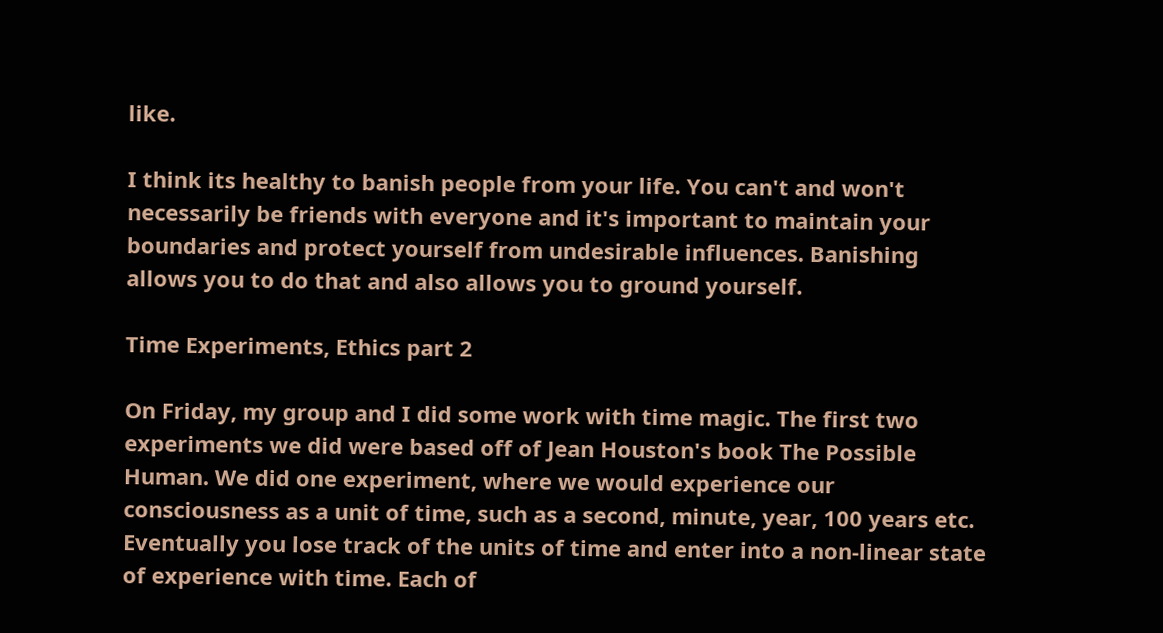like.

I think its healthy to banish people from your life. You can't and won't necessarily be friends with everyone and it's important to maintain your boundaries and protect yourself from undesirable influences. Banishing allows you to do that and also allows you to ground yourself.

Time Experiments, Ethics part 2

On Friday, my group and I did some work with time magic. The first two experiments we did were based off of Jean Houston's book The Possible Human. We did one experiment, where we would experience our consciousness as a unit of time, such as a second, minute, year, 100 years etc. Eventually you lose track of the units of time and enter into a non-linear state of experience with time. Each of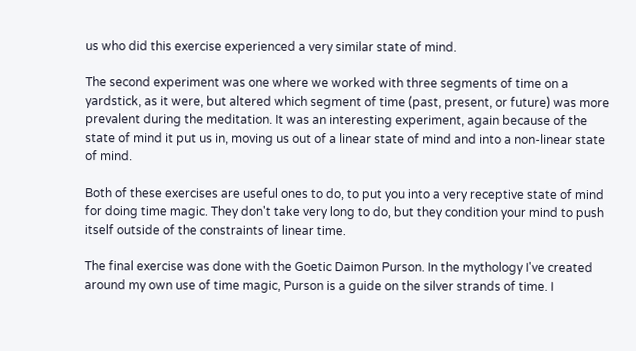us who did this exercise experienced a very similar state of mind.

The second experiment was one where we worked with three segments of time on a yardstick, as it were, but altered which segment of time (past, present, or future) was more prevalent during the meditation. It was an interesting experiment, again because of the state of mind it put us in, moving us out of a linear state of mind and into a non-linear state of mind.

Both of these exercises are useful ones to do, to put you into a very receptive state of mind for doing time magic. They don't take very long to do, but they condition your mind to push itself outside of the constraints of linear time.

The final exercise was done with the Goetic Daimon Purson. In the mythology I've created around my own use of time magic, Purson is a guide on the silver strands of time. I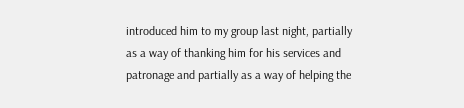introduced him to my group last night, partially as a way of thanking him for his services and patronage and partially as a way of helping the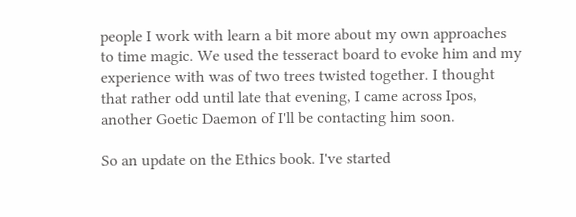people I work with learn a bit more about my own approaches to time magic. We used the tesseract board to evoke him and my experience with was of two trees twisted together. I thought that rather odd until late that evening, I came across Ipos, another Goetic Daemon of I'll be contacting him soon.

So an update on the Ethics book. I've started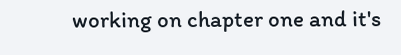working on chapter one and it's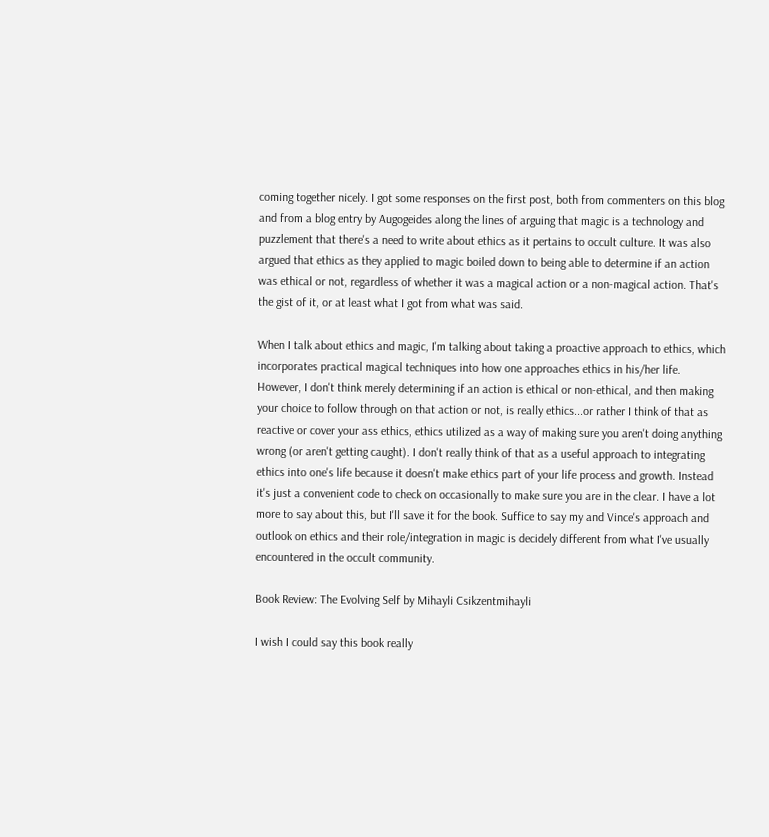coming together nicely. I got some responses on the first post, both from commenters on this blog and from a blog entry by Augogeides along the lines of arguing that magic is a technology and puzzlement that there's a need to write about ethics as it pertains to occult culture. It was also argued that ethics as they applied to magic boiled down to being able to determine if an action was ethical or not, regardless of whether it was a magical action or a non-magical action. That's the gist of it, or at least what I got from what was said.

When I talk about ethics and magic, I'm talking about taking a proactive approach to ethics, which incorporates practical magical techniques into how one approaches ethics in his/her life. However, I don't think merely determining if an action is ethical or non-ethical, and then making your choice to follow through on that action or not, is really ethics...or rather I think of that as reactive or cover your ass ethics, ethics utilized as a way of making sure you aren't doing anything wrong (or aren't getting caught). I don't really think of that as a useful approach to integrating ethics into one's life because it doesn't make ethics part of your life process and growth. Instead it's just a convenient code to check on occasionally to make sure you are in the clear. I have a lot more to say about this, but I'll save it for the book. Suffice to say my and Vince's approach and outlook on ethics and their role/integration in magic is decidely different from what I've usually encountered in the occult community.

Book Review: The Evolving Self by Mihayli Csikzentmihayli

I wish I could say this book really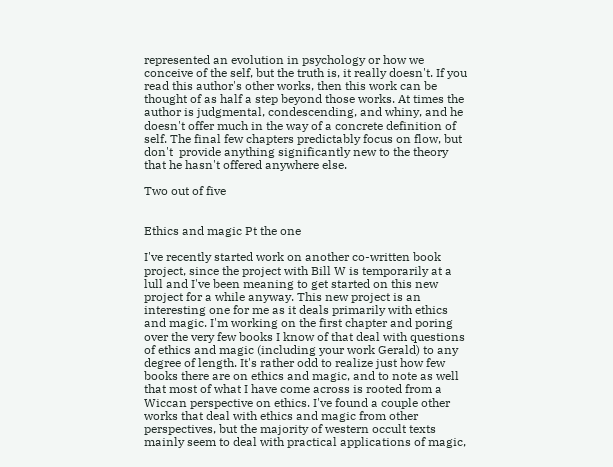represented an evolution in psychology or how we conceive of the self, but the truth is, it really doesn't. If you read this author's other works, then this work can be thought of as half a step beyond those works. At times the author is judgmental, condescending, and whiny, and he doesn't offer much in the way of a concrete definition of self. The final few chapters predictably focus on flow, but don't  provide anything significantly new to the theory that he hasn't offered anywhere else.

Two out of five


Ethics and magic Pt the one

I've recently started work on another co-written book project, since the project with Bill W is temporarily at a lull and I've been meaning to get started on this new project for a while anyway. This new project is an interesting one for me as it deals primarily with ethics and magic. I'm working on the first chapter and poring over the very few books I know of that deal with questions of ethics and magic (including your work Gerald) to any degree of length. It's rather odd to realize just how few books there are on ethics and magic, and to note as well that most of what I have come across is rooted from a Wiccan perspective on ethics. I've found a couple other works that deal with ethics and magic from other perspectives, but the majority of western occult texts mainly seem to deal with practical applications of magic,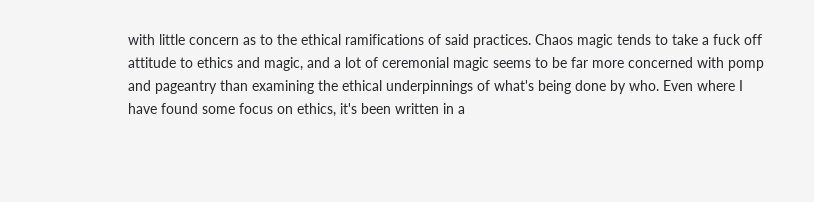with little concern as to the ethical ramifications of said practices. Chaos magic tends to take a fuck off attitude to ethics and magic, and a lot of ceremonial magic seems to be far more concerned with pomp and pageantry than examining the ethical underpinnings of what's being done by who. Even where I have found some focus on ethics, it's been written in a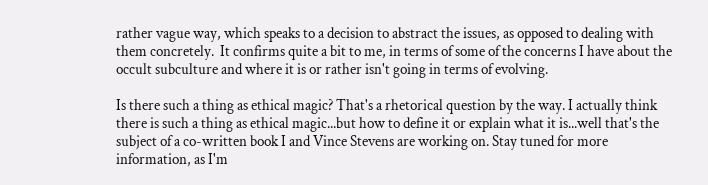rather vague way, which speaks to a decision to abstract the issues, as opposed to dealing with them concretely.  It confirms quite a bit to me, in terms of some of the concerns I have about the occult subculture and where it is or rather isn't going in terms of evolving.

Is there such a thing as ethical magic? That's a rhetorical question by the way. I actually think there is such a thing as ethical magic...but how to define it or explain what it is...well that's the subject of a co-written book I and Vince Stevens are working on. Stay tuned for more information, as I'm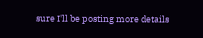sure I'll be posting more details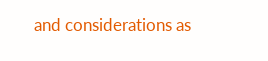and considerations as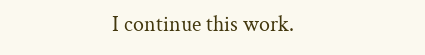I continue this work.